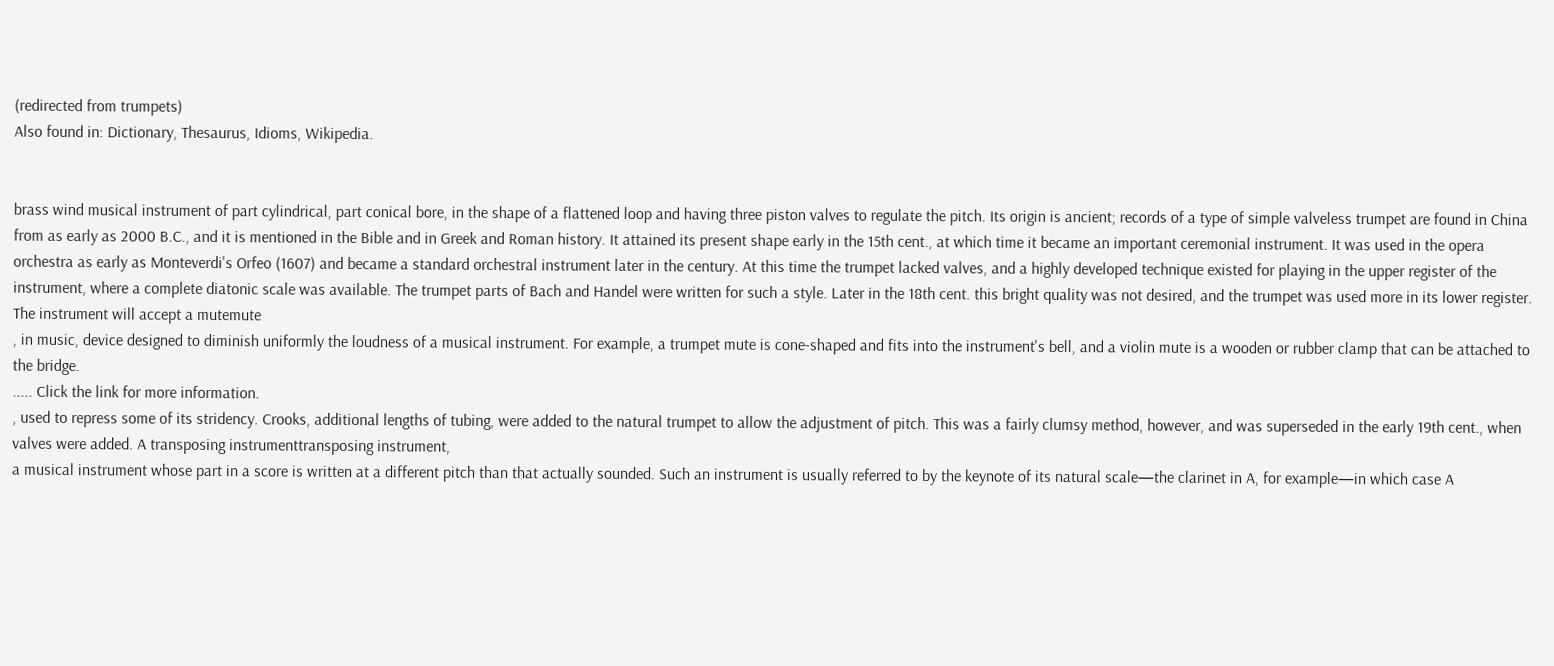(redirected from trumpets)
Also found in: Dictionary, Thesaurus, Idioms, Wikipedia.


brass wind musical instrument of part cylindrical, part conical bore, in the shape of a flattened loop and having three piston valves to regulate the pitch. Its origin is ancient; records of a type of simple valveless trumpet are found in China from as early as 2000 B.C., and it is mentioned in the Bible and in Greek and Roman history. It attained its present shape early in the 15th cent., at which time it became an important ceremonial instrument. It was used in the opera orchestra as early as Monteverdi's Orfeo (1607) and became a standard orchestral instrument later in the century. At this time the trumpet lacked valves, and a highly developed technique existed for playing in the upper register of the instrument, where a complete diatonic scale was available. The trumpet parts of Bach and Handel were written for such a style. Later in the 18th cent. this bright quality was not desired, and the trumpet was used more in its lower register. The instrument will accept a mutemute
, in music, device designed to diminish uniformly the loudness of a musical instrument. For example, a trumpet mute is cone-shaped and fits into the instrument's bell, and a violin mute is a wooden or rubber clamp that can be attached to the bridge.
..... Click the link for more information.
, used to repress some of its stridency. Crooks, additional lengths of tubing, were added to the natural trumpet to allow the adjustment of pitch. This was a fairly clumsy method, however, and was superseded in the early 19th cent., when valves were added. A transposing instrumenttransposing instrument,
a musical instrument whose part in a score is written at a different pitch than that actually sounded. Such an instrument is usually referred to by the keynote of its natural scale—the clarinet in A, for example—in which case A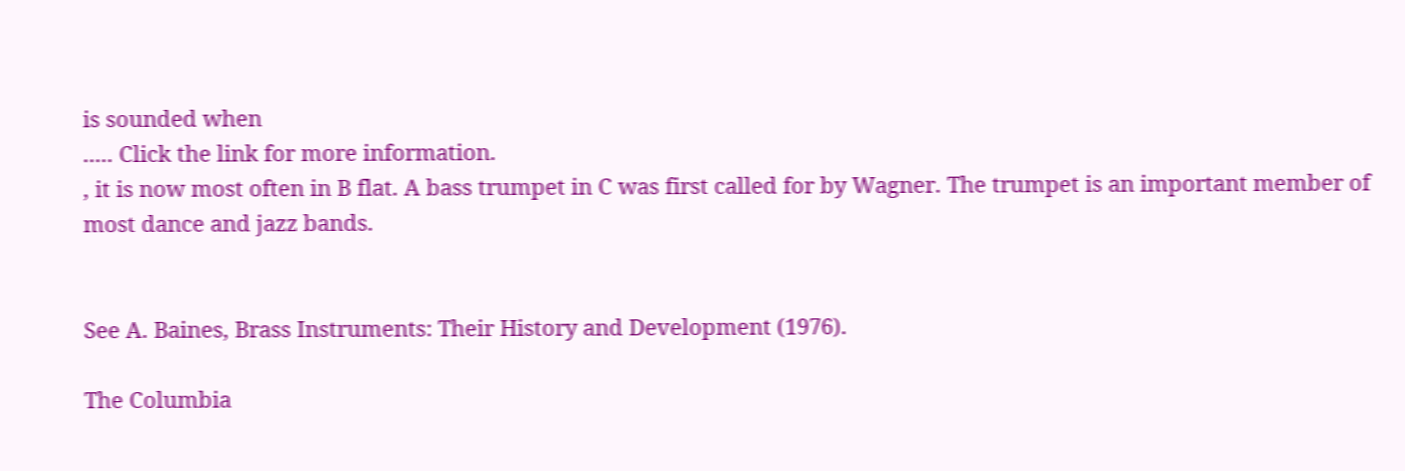is sounded when
..... Click the link for more information.
, it is now most often in B flat. A bass trumpet in C was first called for by Wagner. The trumpet is an important member of most dance and jazz bands.


See A. Baines, Brass Instruments: Their History and Development (1976).

The Columbia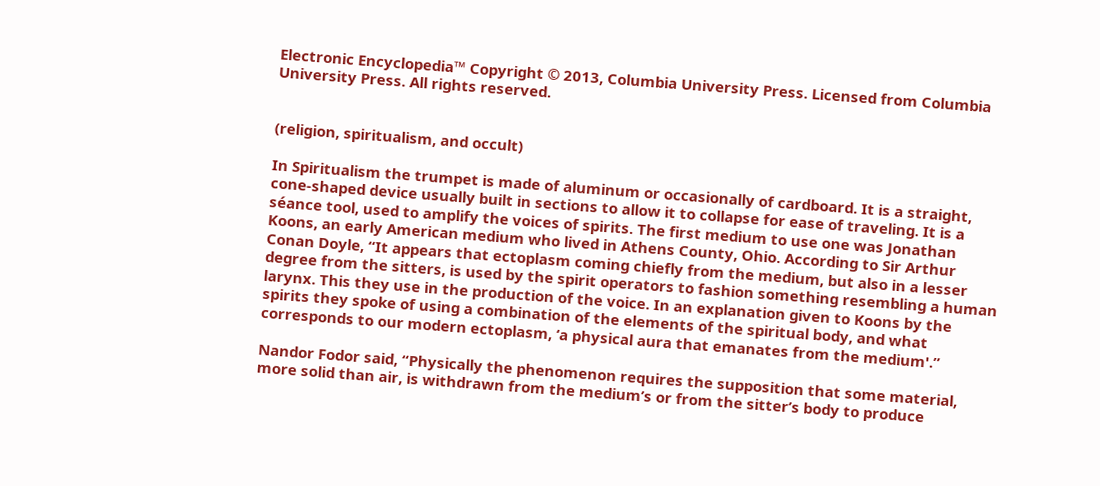Electronic Encyclopedia™ Copyright © 2013, Columbia University Press. Licensed from Columbia University Press. All rights reserved.


(religion, spiritualism, and occult)

In Spiritualism the trumpet is made of aluminum or occasionally of cardboard. It is a straight, cone-shaped device usually built in sections to allow it to collapse for ease of traveling. It is a séance tool, used to amplify the voices of spirits. The first medium to use one was Jonathan Koons, an early American medium who lived in Athens County, Ohio. According to Sir Arthur Conan Doyle, “It appears that ectoplasm coming chiefly from the medium, but also in a lesser degree from the sitters, is used by the spirit operators to fashion something resembling a human larynx. This they use in the production of the voice. In an explanation given to Koons by the spirits they spoke of using a combination of the elements of the spiritual body, and what corresponds to our modern ectoplasm, ‘a physical aura that emanates from the medium'.”

Nandor Fodor said, “Physically the phenomenon requires the supposition that some material, more solid than air, is withdrawn from the medium’s or from the sitter’s body to produce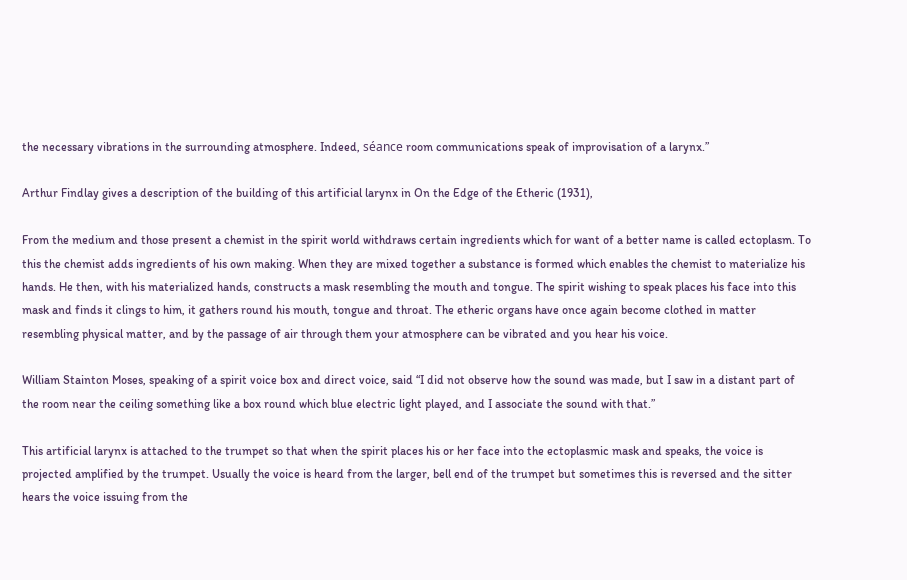the necessary vibrations in the surrounding atmosphere. Indeed, séance room communications speak of improvisation of a larynx.”

Arthur Findlay gives a description of the building of this artificial larynx in On the Edge of the Etheric (1931),

From the medium and those present a chemist in the spirit world withdraws certain ingredients which for want of a better name is called ectoplasm. To this the chemist adds ingredients of his own making. When they are mixed together a substance is formed which enables the chemist to materialize his hands. He then, with his materialized hands, constructs a mask resembling the mouth and tongue. The spirit wishing to speak places his face into this mask and finds it clings to him, it gathers round his mouth, tongue and throat. The etheric organs have once again become clothed in matter resembling physical matter, and by the passage of air through them your atmosphere can be vibrated and you hear his voice.

William Stainton Moses, speaking of a spirit voice box and direct voice, said “I did not observe how the sound was made, but I saw in a distant part of the room near the ceiling something like a box round which blue electric light played, and I associate the sound with that.”

This artificial larynx is attached to the trumpet so that when the spirit places his or her face into the ectoplasmic mask and speaks, the voice is projected amplified by the trumpet. Usually the voice is heard from the larger, bell end of the trumpet but sometimes this is reversed and the sitter hears the voice issuing from the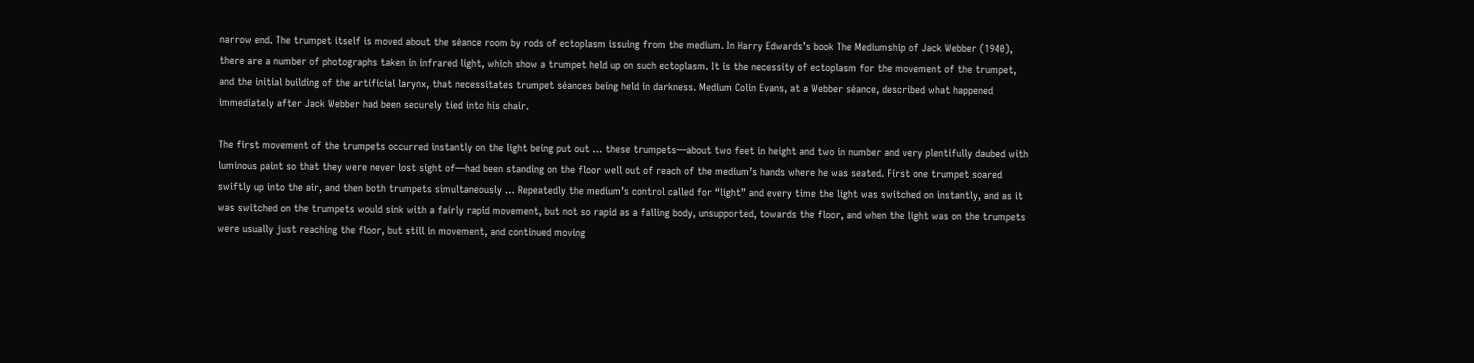narrow end. The trumpet itself is moved about the séance room by rods of ectoplasm issuing from the medium. In Harry Edwards’s book The Mediumship of Jack Webber (1940), there are a number of photographs taken in infrared light, which show a trumpet held up on such ectoplasm. It is the necessity of ectoplasm for the movement of the trumpet, and the initial building of the artificial larynx, that necessitates trumpet séances being held in darkness. Medium Colin Evans, at a Webber séance, described what happened immediately after Jack Webber had been securely tied into his chair.

The first movement of the trumpets occurred instantly on the light being put out … these trumpets—about two feet in height and two in number and very plentifully daubed with luminous paint so that they were never lost sight of—had been standing on the floor well out of reach of the medium’s hands where he was seated. First one trumpet soared swiftly up into the air, and then both trumpets simultaneously … Repeatedly the medium’s control called for “light” and every time the light was switched on instantly, and as it was switched on the trumpets would sink with a fairly rapid movement, but not so rapid as a falling body, unsupported, towards the floor, and when the light was on the trumpets were usually just reaching the floor, but still in movement, and continued moving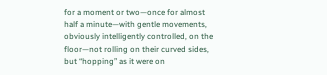for a moment or two—once for almost half a minute—with gentle movements, obviously intelligently controlled, on the floor—not rolling on their curved sides, but “hopping” as it were on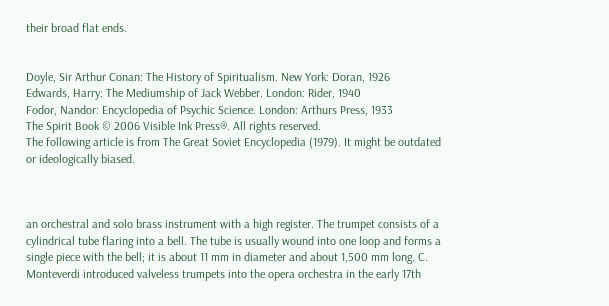their broad flat ends.


Doyle, Sir Arthur Conan: The History of Spiritualism. New York: Doran, 1926
Edwards, Harry: The Mediumship of Jack Webber. London: Rider, 1940
Fodor, Nandor: Encyclopedia of Psychic Science. London: Arthurs Press, 1933
The Spirit Book © 2006 Visible Ink Press®. All rights reserved.
The following article is from The Great Soviet Encyclopedia (1979). It might be outdated or ideologically biased.



an orchestral and solo brass instrument with a high register. The trumpet consists of a cylindrical tube flaring into a bell. The tube is usually wound into one loop and forms a single piece with the bell; it is about 11 mm in diameter and about 1,500 mm long. C. Monteverdi introduced valveless trumpets into the opera orchestra in the early 17th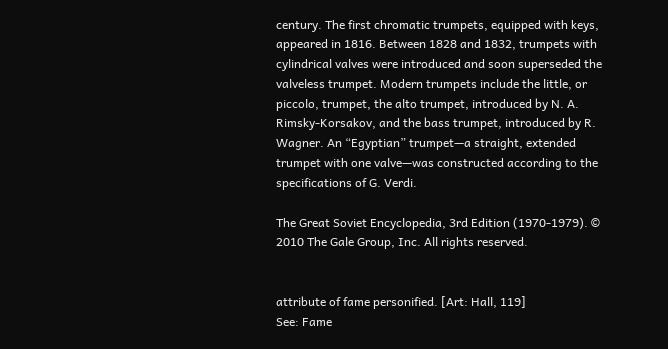century. The first chromatic trumpets, equipped with keys, appeared in 1816. Between 1828 and 1832, trumpets with cylindrical valves were introduced and soon superseded the valveless trumpet. Modern trumpets include the little, or piccolo, trumpet, the alto trumpet, introduced by N. A. Rimsky-Korsakov, and the bass trumpet, introduced by R. Wagner. An “Egyptian” trumpet—a straight, extended trumpet with one valve—was constructed according to the specifications of G. Verdi.

The Great Soviet Encyclopedia, 3rd Edition (1970-1979). © 2010 The Gale Group, Inc. All rights reserved.


attribute of fame personified. [Art: Hall, 119]
See: Fame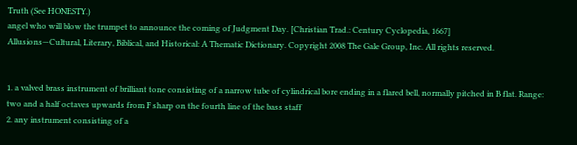Truth (See HONESTY.)
angel who will blow the trumpet to announce the coming of Judgment Day. [Christian Trad.: Century Cyclopedia, 1667]
Allusions—Cultural, Literary, Biblical, and Historical: A Thematic Dictionary. Copyright 2008 The Gale Group, Inc. All rights reserved.


1. a valved brass instrument of brilliant tone consisting of a narrow tube of cylindrical bore ending in a flared bell, normally pitched in B flat. Range: two and a half octaves upwards from F sharp on the fourth line of the bass staff
2. any instrument consisting of a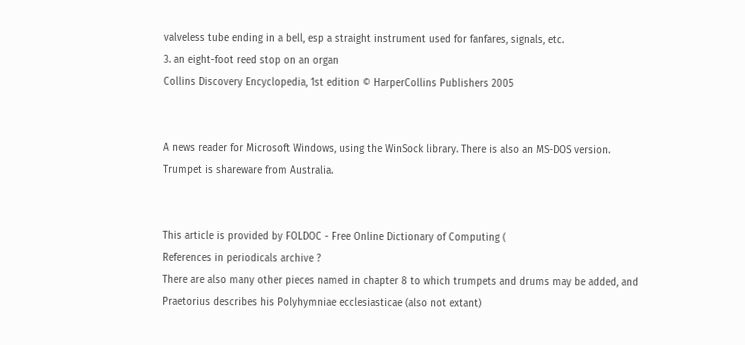valveless tube ending in a bell, esp a straight instrument used for fanfares, signals, etc.
3. an eight-foot reed stop on an organ
Collins Discovery Encyclopedia, 1st edition © HarperCollins Publishers 2005


A news reader for Microsoft Windows, using the WinSock library. There is also an MS-DOS version. Trumpet is shareware from Australia.


This article is provided by FOLDOC - Free Online Dictionary of Computing (
References in periodicals archive ?
There are also many other pieces named in chapter 8 to which trumpets and drums may be added, and Praetorius describes his Polyhymniae ecclesiasticae (also not extant)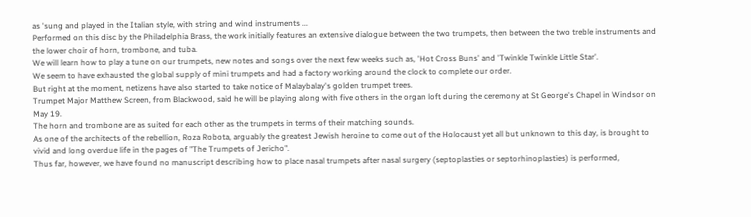as 'sung and played in the Italian style, with string and wind instruments ...
Performed on this disc by the Philadelphia Brass, the work initially features an extensive dialogue between the two trumpets, then between the two treble instruments and the lower choir of horn, trombone, and tuba.
We will learn how to play a tune on our trumpets, new notes and songs over the next few weeks such as, 'Hot Cross Buns' and 'Twinkle Twinkle Little Star'.
We seem to have exhausted the global supply of mini trumpets and had a factory working around the clock to complete our order.
But right at the moment, netizens have also started to take notice of Malaybalay's golden trumpet trees.
Trumpet Major Matthew Screen, from Blackwood, said he will be playing along with five others in the organ loft during the ceremony at St George's Chapel in Windsor on May 19.
The horn and trombone are as suited for each other as the trumpets in terms of their matching sounds.
As one of the architects of the rebellion, Roza Robota, arguably the greatest Jewish heroine to come out of the Holocaust yet all but unknown to this day, is brought to vivid and long overdue life in the pages of "The Trumpets of Jericho".
Thus far, however, we have found no manuscript describing how to place nasal trumpets after nasal surgery (septoplasties or septorhinoplasties) is performed,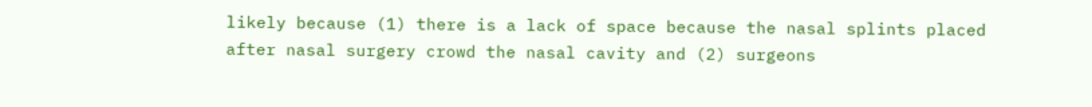likely because (1) there is a lack of space because the nasal splints placed after nasal surgery crowd the nasal cavity and (2) surgeons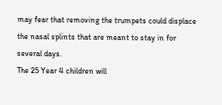may fear that removing the trumpets could displace the nasal splints that are meant to stay in for several days.
The 25 Year 4 children will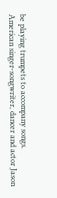be playing trumpets to accompany songs.
American singer-songwriter, dancer and actor Jason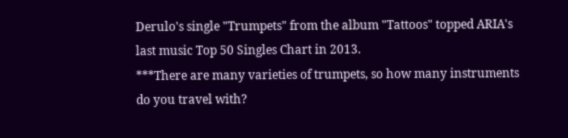Derulo's single "Trumpets" from the album "Tattoos" topped ARIA's last music Top 50 Singles Chart in 2013.
***There are many varieties of trumpets, so how many instruments do you travel with?